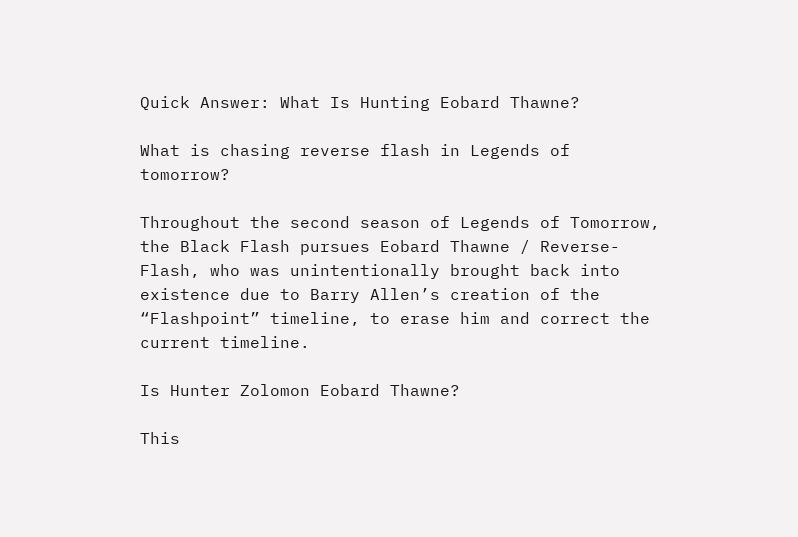Quick Answer: What Is Hunting Eobard Thawne?

What is chasing reverse flash in Legends of tomorrow?

Throughout the second season of Legends of Tomorrow, the Black Flash pursues Eobard Thawne / Reverse-Flash, who was unintentionally brought back into existence due to Barry Allen’s creation of the “Flashpoint” timeline, to erase him and correct the current timeline.

Is Hunter Zolomon Eobard Thawne?

This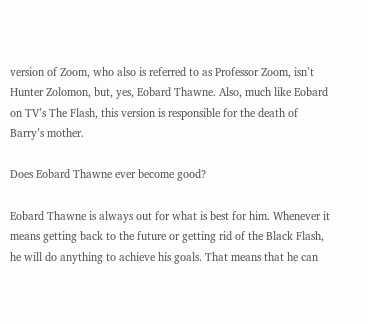version of Zoom, who also is referred to as Professor Zoom, isn’t Hunter Zolomon, but, yes, Eobard Thawne. Also, much like Eobard on TV’s The Flash, this version is responsible for the death of Barry’s mother.

Does Eobard Thawne ever become good?

Eobard Thawne is always out for what is best for him. Whenever it means getting back to the future or getting rid of the Black Flash, he will do anything to achieve his goals. That means that he can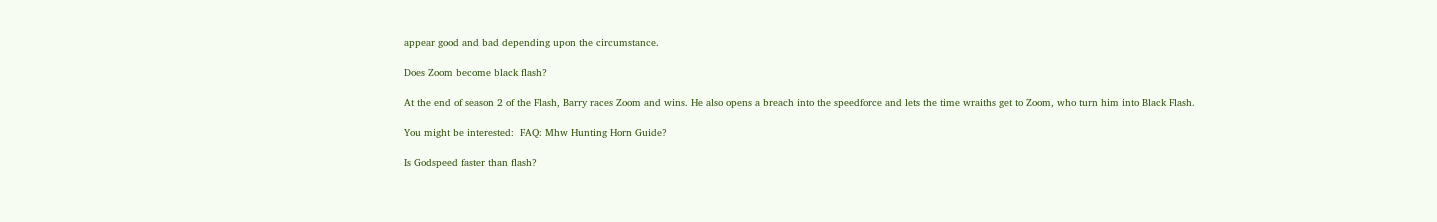appear good and bad depending upon the circumstance.

Does Zoom become black flash?

At the end of season 2 of the Flash, Barry races Zoom and wins. He also opens a breach into the speedforce and lets the time wraiths get to Zoom, who turn him into Black Flash.

You might be interested:  FAQ: Mhw Hunting Horn Guide?

Is Godspeed faster than flash?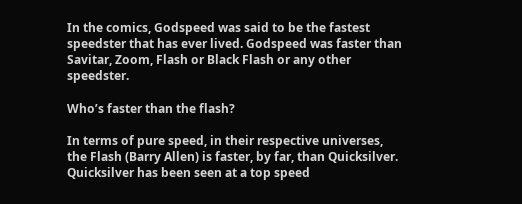In the comics, Godspeed was said to be the fastest speedster that has ever lived. Godspeed was faster than Savitar, Zoom, Flash or Black Flash or any other speedster.

Who’s faster than the flash?

In terms of pure speed, in their respective universes, the Flash (Barry Allen) is faster, by far, than Quicksilver. Quicksilver has been seen at a top speed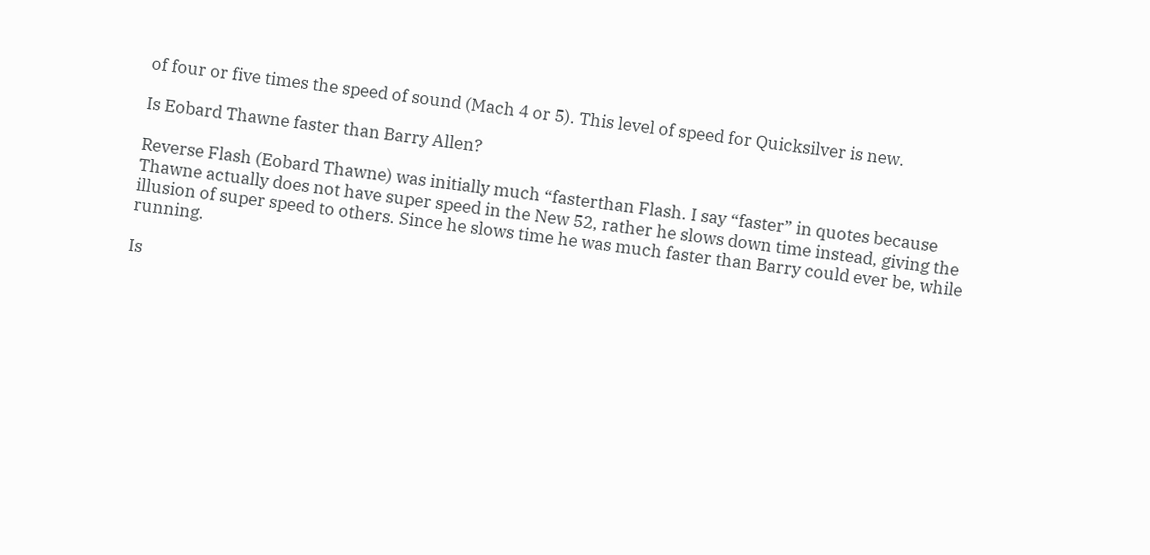of four or five times the speed of sound (Mach 4 or 5). This level of speed for Quicksilver is new.

Is Eobard Thawne faster than Barry Allen?

Reverse Flash (Eobard Thawne) was initially much “fasterthan Flash. I say “faster” in quotes because Thawne actually does not have super speed in the New 52, rather he slows down time instead, giving the illusion of super speed to others. Since he slows time he was much faster than Barry could ever be, while running.

Is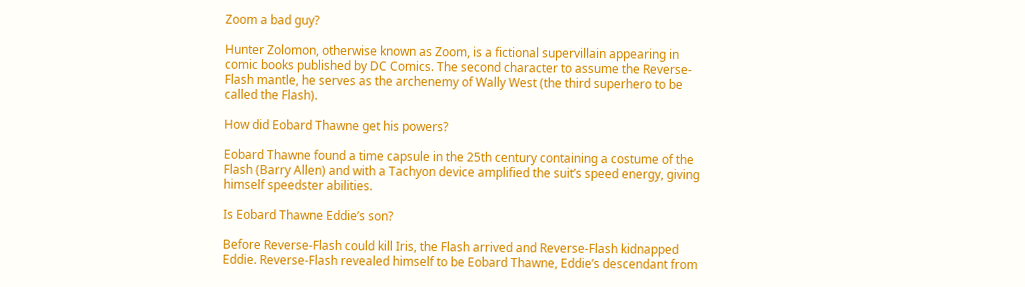Zoom a bad guy?

Hunter Zolomon, otherwise known as Zoom, is a fictional supervillain appearing in comic books published by DC Comics. The second character to assume the Reverse-Flash mantle, he serves as the archenemy of Wally West (the third superhero to be called the Flash).

How did Eobard Thawne get his powers?

Eobard Thawne found a time capsule in the 25th century containing a costume of the Flash (Barry Allen) and with a Tachyon device amplified the suit’s speed energy, giving himself speedster abilities.

Is Eobard Thawne Eddie’s son?

Before Reverse-Flash could kill Iris, the Flash arrived and Reverse-Flash kidnapped Eddie. Reverse-Flash revealed himself to be Eobard Thawne, Eddie’s descendant from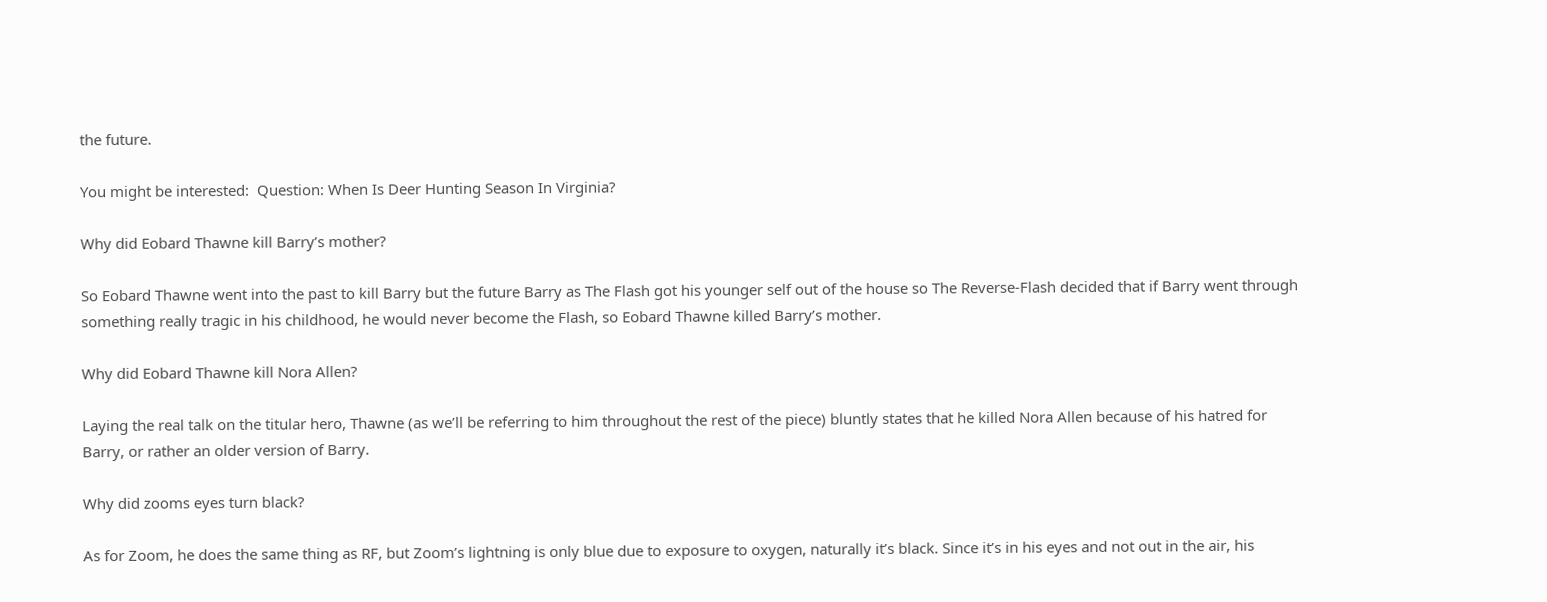the future.

You might be interested:  Question: When Is Deer Hunting Season In Virginia?

Why did Eobard Thawne kill Barry’s mother?

So Eobard Thawne went into the past to kill Barry but the future Barry as The Flash got his younger self out of the house so The Reverse-Flash decided that if Barry went through something really tragic in his childhood, he would never become the Flash, so Eobard Thawne killed Barry’s mother.

Why did Eobard Thawne kill Nora Allen?

Laying the real talk on the titular hero, Thawne (as we’ll be referring to him throughout the rest of the piece) bluntly states that he killed Nora Allen because of his hatred for Barry, or rather an older version of Barry.

Why did zooms eyes turn black?

As for Zoom, he does the same thing as RF, but Zoom’s lightning is only blue due to exposure to oxygen, naturally it’s black. Since it’s in his eyes and not out in the air, his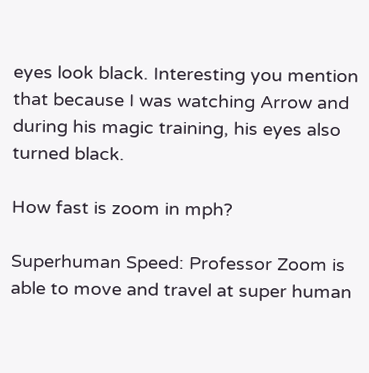eyes look black. Interesting you mention that because I was watching Arrow and during his magic training, his eyes also turned black.

How fast is zoom in mph?

Superhuman Speed: Professor Zoom is able to move and travel at super human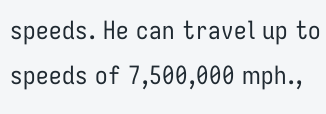speeds. He can travel up to speeds of 7,500,000 mph.,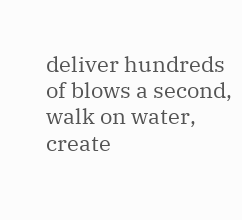deliver hundreds of blows a second, walk on water, create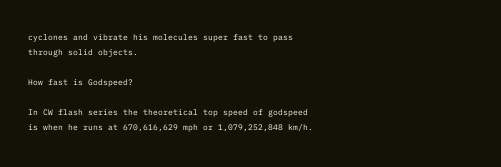cyclones and vibrate his molecules super fast to pass through solid objects.

How fast is Godspeed?

In CW flash series the theoretical top speed of godspeed is when he runs at 670,616,629 mph or 1,079,252,848 km/h.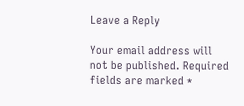Leave a Reply

Your email address will not be published. Required fields are marked *